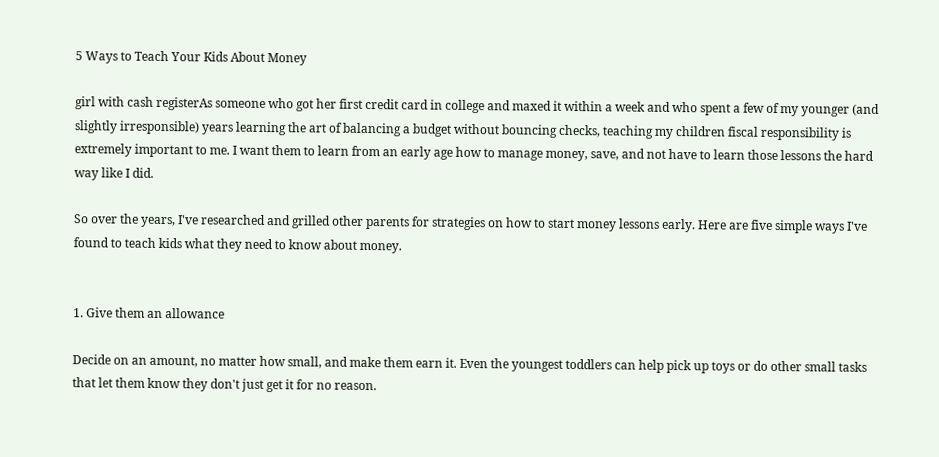5 Ways to Teach Your Kids About Money

girl with cash registerAs someone who got her first credit card in college and maxed it within a week and who spent a few of my younger (and slightly irresponsible) years learning the art of balancing a budget without bouncing checks, teaching my children fiscal responsibility is extremely important to me. I want them to learn from an early age how to manage money, save, and not have to learn those lessons the hard way like I did.

So over the years, I've researched and grilled other parents for strategies on how to start money lessons early. Here are five simple ways I've found to teach kids what they need to know about money.


1. Give them an allowance

Decide on an amount, no matter how small, and make them earn it. Even the youngest toddlers can help pick up toys or do other small tasks that let them know they don't just get it for no reason.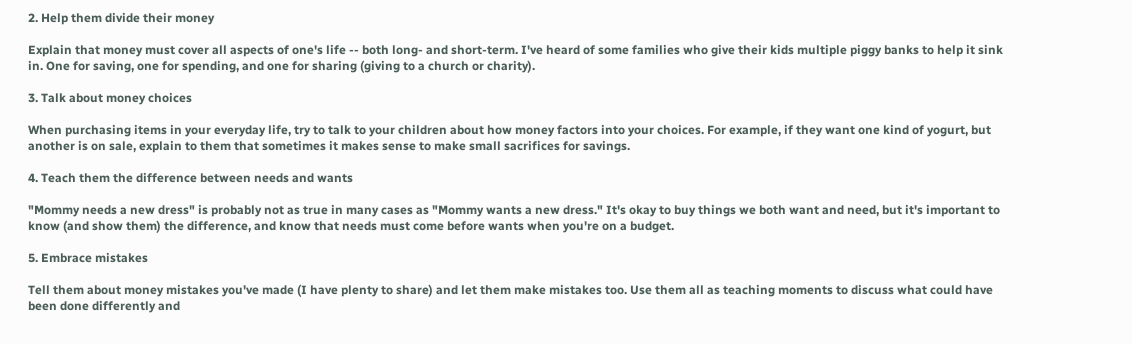2. Help them divide their money

Explain that money must cover all aspects of one's life -- both long- and short-term. I've heard of some families who give their kids multiple piggy banks to help it sink in. One for saving, one for spending, and one for sharing (giving to a church or charity).

3. Talk about money choices

When purchasing items in your everyday life, try to talk to your children about how money factors into your choices. For example, if they want one kind of yogurt, but another is on sale, explain to them that sometimes it makes sense to make small sacrifices for savings.

4. Teach them the difference between needs and wants

"Mommy needs a new dress" is probably not as true in many cases as "Mommy wants a new dress." It's okay to buy things we both want and need, but it's important to know (and show them) the difference, and know that needs must come before wants when you're on a budget.

5. Embrace mistakes

Tell them about money mistakes you've made (I have plenty to share) and let them make mistakes too. Use them all as teaching moments to discuss what could have been done differently and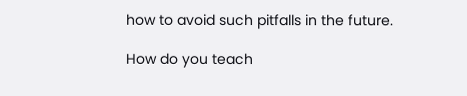how to avoid such pitfalls in the future.

How do you teach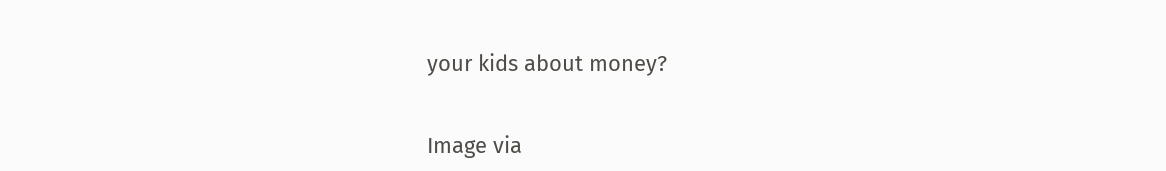your kids about money?


Image via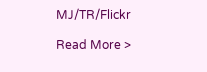MJ/TR/Flickr

Read More >